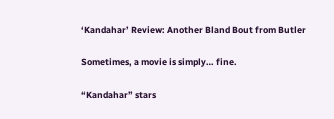‘Kandahar’ Review: Another Bland Bout from Butler

Sometimes, a movie is simply… fine.

“Kandahar” stars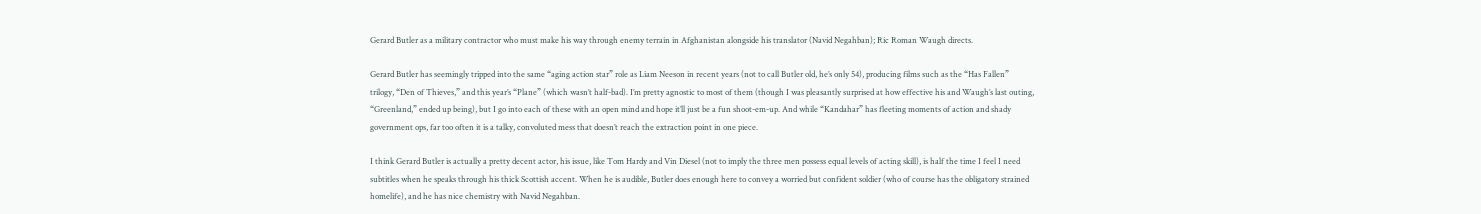Gerard Butler as a military contractor who must make his way through enemy terrain in Afghanistan alongside his translator (Navid Negahban); Ric Roman Waugh directs.

Gerard Butler has seemingly tripped into the same “aging action star” role as Liam Neeson in recent years (not to call Butler old, he’s only 54), producing films such as the “Has Fallen” trilogy, “Den of Thieves,” and this year’s “Plane” (which wasn’t half-bad). I’m pretty agnostic to most of them (though I was pleasantly surprised at how effective his and Waugh’s last outing, “Greenland,” ended up being), but I go into each of these with an open mind and hope it’ll just be a fun shoot-em-up. And while “Kandahar” has fleeting moments of action and shady government ops, far too often it is a talky, convoluted mess that doesn’t reach the extraction point in one piece.

I think Gerard Butler is actually a pretty decent actor, his issue, like Tom Hardy and Vin Diesel (not to imply the three men possess equal levels of acting skill), is half the time I feel I need subtitles when he speaks through his thick Scottish accent. When he is audible, Butler does enough here to convey a worried but confident soldier (who of course has the obligatory strained homelife), and he has nice chemistry with Navid Negahban.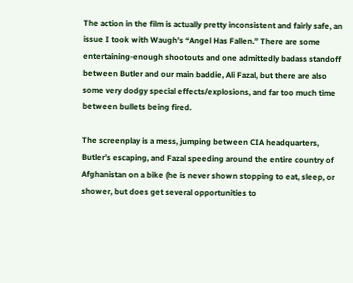The action in the film is actually pretty inconsistent and fairly safe, an issue I took with Waugh’s “Angel Has Fallen.” There are some entertaining-enough shootouts and one admittedly badass standoff between Butler and our main baddie, Ali Fazal, but there are also some very dodgy special effects/explosions, and far too much time between bullets being fired.

The screenplay is a mess, jumping between CIA headquarters, Butler’s escaping, and Fazal speeding around the entire country of Afghanistan on a bike (he is never shown stopping to eat, sleep, or shower, but does get several opportunities to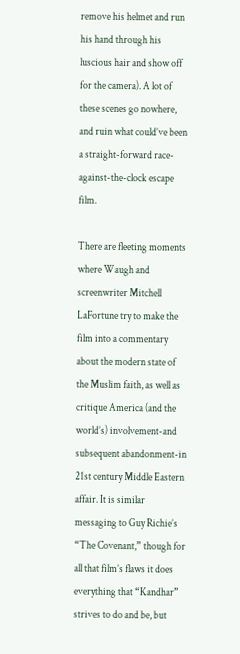remove his helmet and run his hand through his luscious hair and show off for the camera). A lot of these scenes go nowhere, and ruin what could’ve been a straight-forward race-against-the-clock escape film.

There are fleeting moments where Waugh and screenwriter Mitchell LaFortune try to make the film into a commentary about the modern state of the Muslim faith, as well as critique America (and the world’s) involvement-and subsequent abandonment-in 21st century Middle Eastern affair. It is similar messaging to Guy Richie’s “The Covenant,” though for all that film’s flaws it does everything that “Kandhar” strives to do and be, but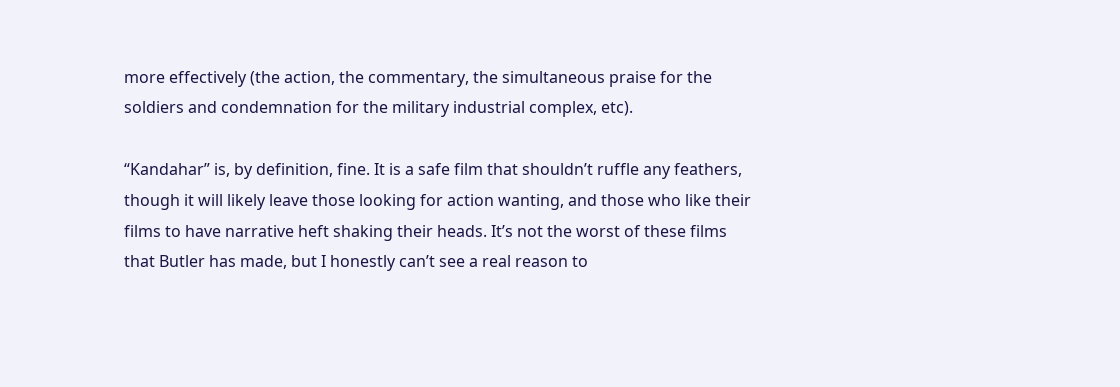more effectively (the action, the commentary, the simultaneous praise for the soldiers and condemnation for the military industrial complex, etc).

“Kandahar” is, by definition, fine. It is a safe film that shouldn’t ruffle any feathers, though it will likely leave those looking for action wanting, and those who like their films to have narrative heft shaking their heads. It’s not the worst of these films that Butler has made, but I honestly can’t see a real reason to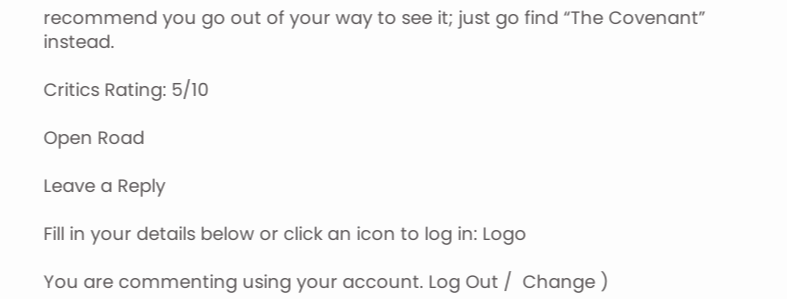recommend you go out of your way to see it; just go find “The Covenant” instead.

Critics Rating: 5/10

Open Road

Leave a Reply

Fill in your details below or click an icon to log in: Logo

You are commenting using your account. Log Out /  Change )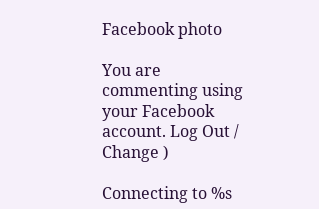Facebook photo

You are commenting using your Facebook account. Log Out /  Change )

Connecting to %s